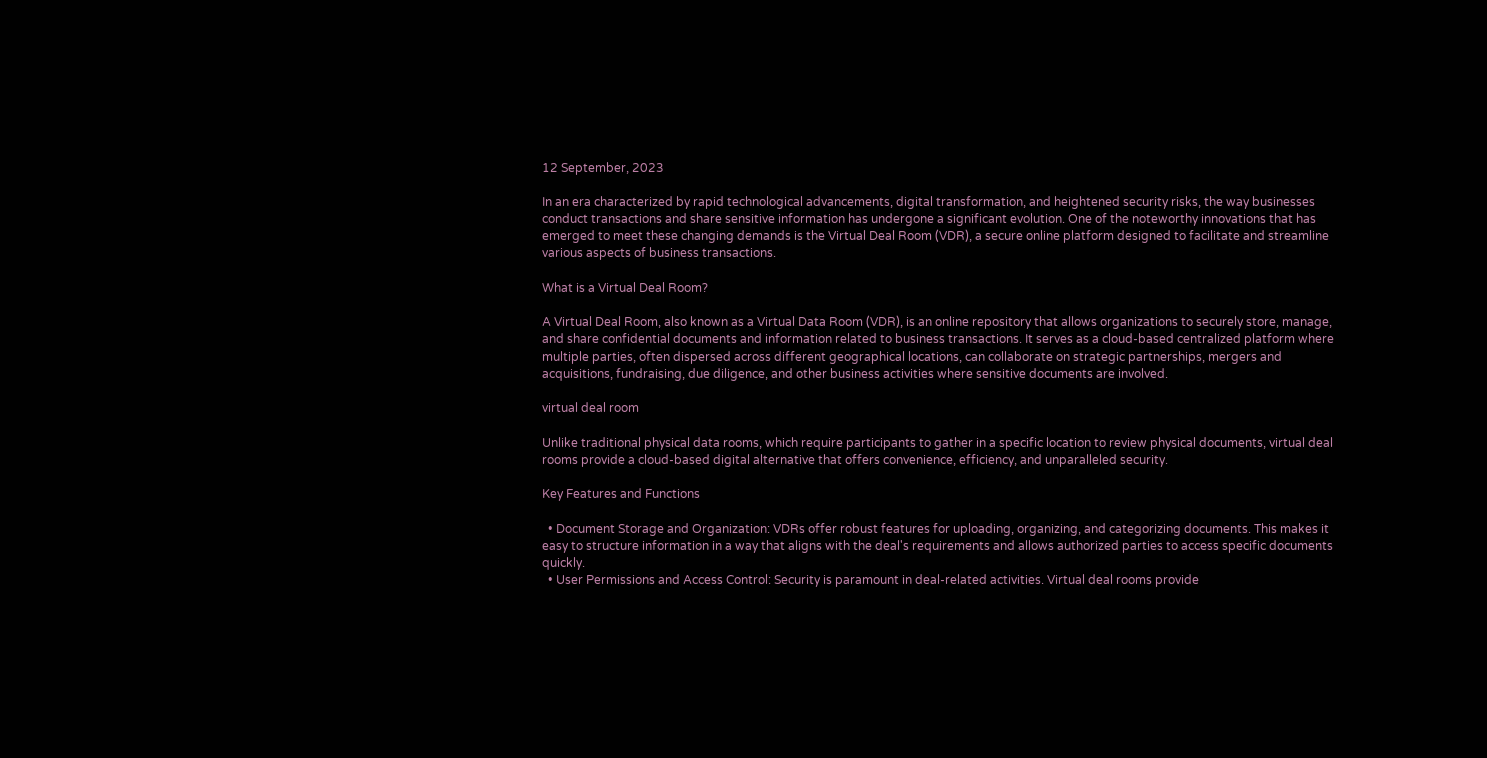12 September, 2023

In an era characterized by rapid technological advancements, digital transformation, and heightened security risks, the way businesses conduct transactions and share sensitive information has undergone a significant evolution. One of the noteworthy innovations that has emerged to meet these changing demands is the Virtual Deal Room (VDR), a secure online platform designed to facilitate and streamline various aspects of business transactions.

What is a Virtual Deal Room?

A Virtual Deal Room, also known as a Virtual Data Room (VDR), is an online repository that allows organizations to securely store, manage, and share confidential documents and information related to business transactions. It serves as a cloud-based centralized platform where multiple parties, often dispersed across different geographical locations, can collaborate on strategic partnerships, mergers and acquisitions, fundraising, due diligence, and other business activities where sensitive documents are involved.

virtual deal room

Unlike traditional physical data rooms, which require participants to gather in a specific location to review physical documents, virtual deal rooms provide a cloud-based digital alternative that offers convenience, efficiency, and unparalleled security.

Key Features and Functions

  • Document Storage and Organization: VDRs offer robust features for uploading, organizing, and categorizing documents. This makes it easy to structure information in a way that aligns with the deal's requirements and allows authorized parties to access specific documents quickly.
  • User Permissions and Access Control: Security is paramount in deal-related activities. Virtual deal rooms provide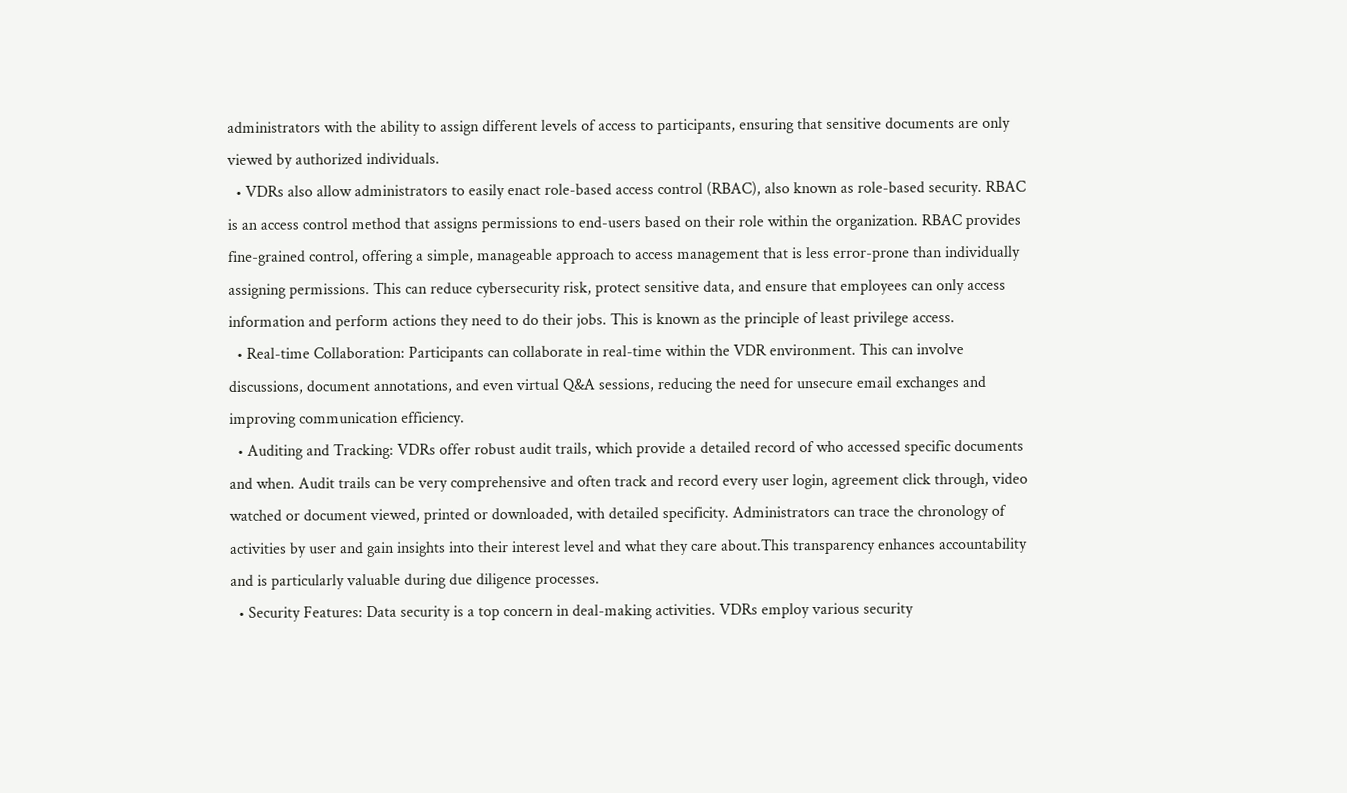administrators with the ability to assign different levels of access to participants, ensuring that sensitive documents are only viewed by authorized individuals.
  • VDRs also allow administrators to easily enact role-based access control (RBAC), also known as role-based security. RBAC is an access control method that assigns permissions to end-users based on their role within the organization. RBAC provides fine-grained control, offering a simple, manageable approach to access management that is less error-prone than individually assigning permissions. This can reduce cybersecurity risk, protect sensitive data, and ensure that employees can only access information and perform actions they need to do their jobs. This is known as the principle of least privilege access.
  • Real-time Collaboration: Participants can collaborate in real-time within the VDR environment. This can involve discussions, document annotations, and even virtual Q&A sessions, reducing the need for unsecure email exchanges and improving communication efficiency.
  • Auditing and Tracking: VDRs offer robust audit trails, which provide a detailed record of who accessed specific documents and when. Audit trails can be very comprehensive and often track and record every user login, agreement click through, video watched or document viewed, printed or downloaded, with detailed specificity. Administrators can trace the chronology of activities by user and gain insights into their interest level and what they care about.This transparency enhances accountability and is particularly valuable during due diligence processes.
  • Security Features: Data security is a top concern in deal-making activities. VDRs employ various security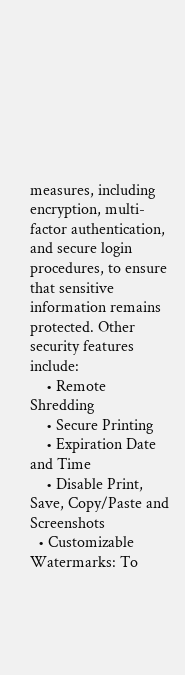measures, including encryption, multi-factor authentication, and secure login procedures, to ensure that sensitive information remains protected. Other security features include:
    • Remote Shredding
    • Secure Printing
    • Expiration Date and Time
    • Disable Print, Save, Copy/Paste and Screenshots
  • Customizable Watermarks: To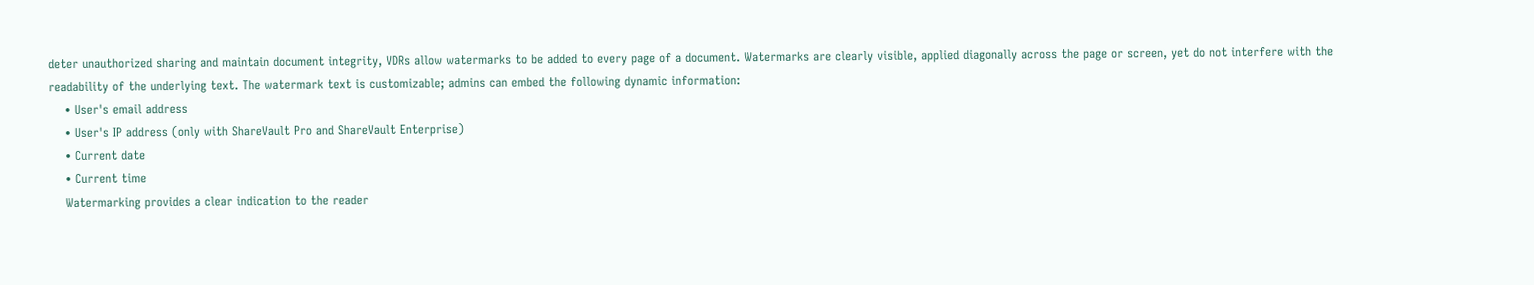deter unauthorized sharing and maintain document integrity, VDRs allow watermarks to be added to every page of a document. Watermarks are clearly visible, applied diagonally across the page or screen, yet do not interfere with the readability of the underlying text. The watermark text is customizable; admins can embed the following dynamic information:
    • User's email address
    • User's IP address (only with ShareVault Pro and ShareVault Enterprise)
    • Current date
    • Current time
    Watermarking provides a clear indication to the reader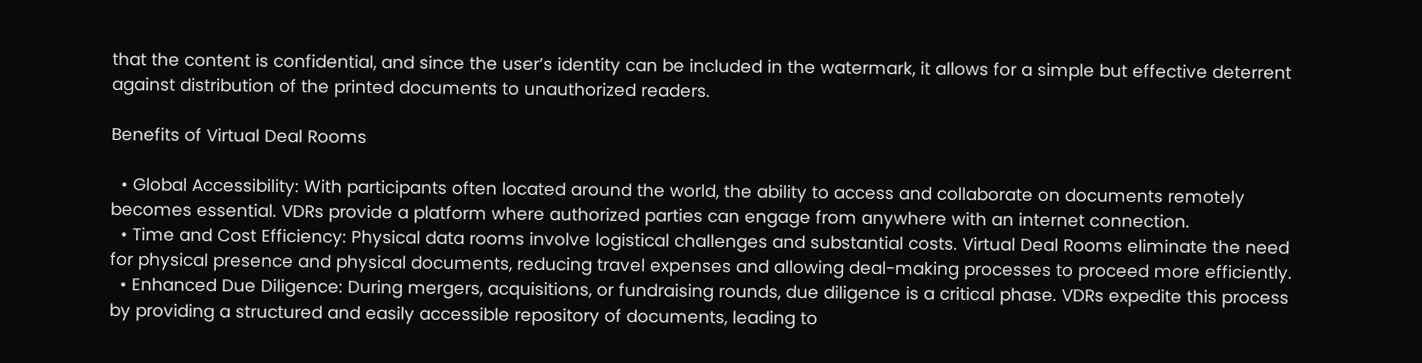that the content is confidential, and since the user’s identity can be included in the watermark, it allows for a simple but effective deterrent against distribution of the printed documents to unauthorized readers.

Benefits of Virtual Deal Rooms

  • Global Accessibility: With participants often located around the world, the ability to access and collaborate on documents remotely becomes essential. VDRs provide a platform where authorized parties can engage from anywhere with an internet connection.
  • Time and Cost Efficiency: Physical data rooms involve logistical challenges and substantial costs. Virtual Deal Rooms eliminate the need for physical presence and physical documents, reducing travel expenses and allowing deal-making processes to proceed more efficiently.
  • Enhanced Due Diligence: During mergers, acquisitions, or fundraising rounds, due diligence is a critical phase. VDRs expedite this process by providing a structured and easily accessible repository of documents, leading to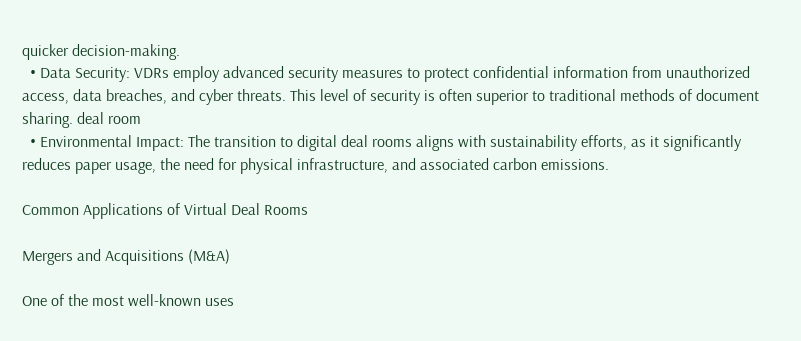quicker decision-making.
  • Data Security: VDRs employ advanced security measures to protect confidential information from unauthorized access, data breaches, and cyber threats. This level of security is often superior to traditional methods of document sharing. deal room
  • Environmental Impact: The transition to digital deal rooms aligns with sustainability efforts, as it significantly reduces paper usage, the need for physical infrastructure, and associated carbon emissions.

Common Applications of Virtual Deal Rooms

Mergers and Acquisitions (M&A)

One of the most well-known uses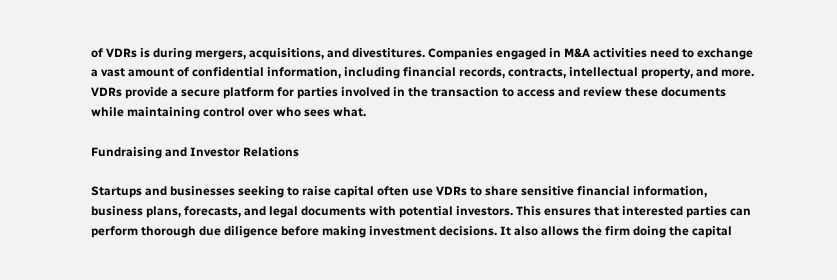of VDRs is during mergers, acquisitions, and divestitures. Companies engaged in M&A activities need to exchange a vast amount of confidential information, including financial records, contracts, intellectual property, and more. VDRs provide a secure platform for parties involved in the transaction to access and review these documents while maintaining control over who sees what.

Fundraising and Investor Relations

Startups and businesses seeking to raise capital often use VDRs to share sensitive financial information, business plans, forecasts, and legal documents with potential investors. This ensures that interested parties can perform thorough due diligence before making investment decisions. It also allows the firm doing the capital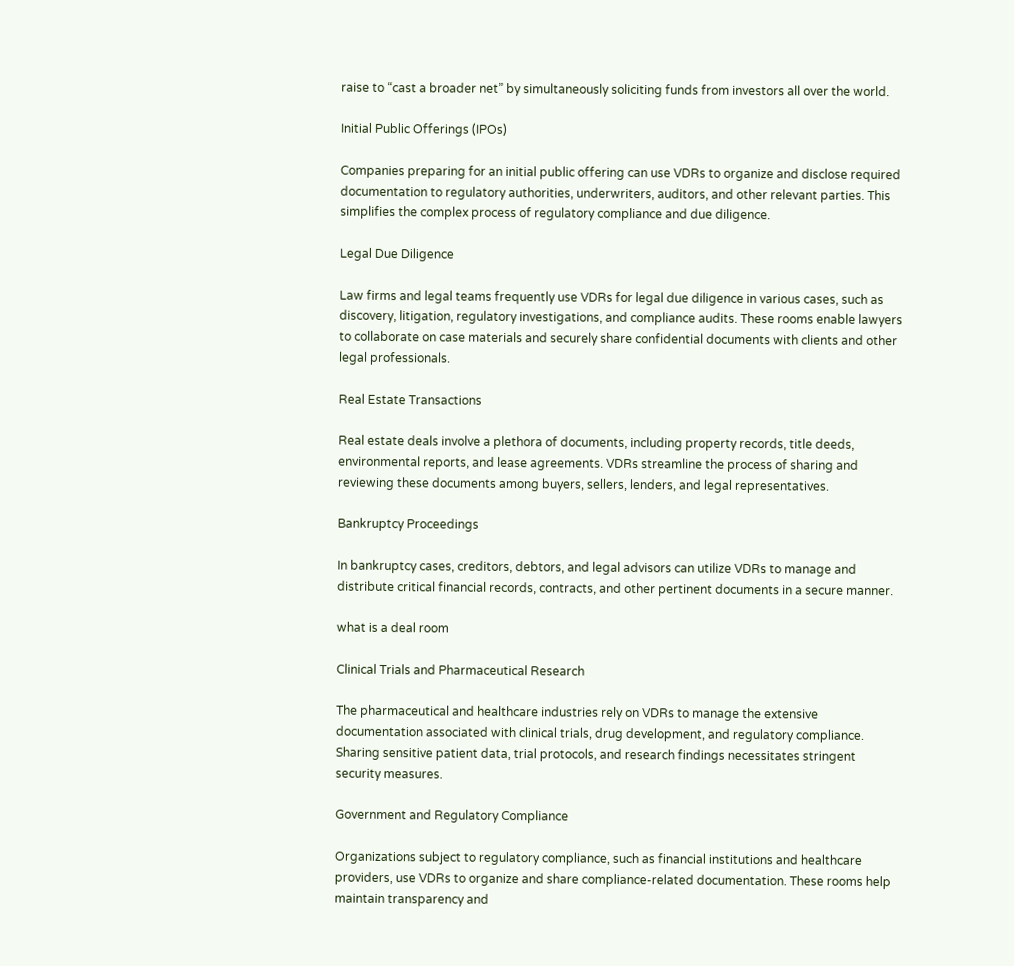raise to “cast a broader net” by simultaneously soliciting funds from investors all over the world.

Initial Public Offerings (IPOs)

Companies preparing for an initial public offering can use VDRs to organize and disclose required documentation to regulatory authorities, underwriters, auditors, and other relevant parties. This simplifies the complex process of regulatory compliance and due diligence.

Legal Due Diligence

Law firms and legal teams frequently use VDRs for legal due diligence in various cases, such as discovery, litigation, regulatory investigations, and compliance audits. These rooms enable lawyers to collaborate on case materials and securely share confidential documents with clients and other legal professionals.

Real Estate Transactions

Real estate deals involve a plethora of documents, including property records, title deeds, environmental reports, and lease agreements. VDRs streamline the process of sharing and reviewing these documents among buyers, sellers, lenders, and legal representatives.

Bankruptcy Proceedings

In bankruptcy cases, creditors, debtors, and legal advisors can utilize VDRs to manage and distribute critical financial records, contracts, and other pertinent documents in a secure manner.

what is a deal room

Clinical Trials and Pharmaceutical Research

The pharmaceutical and healthcare industries rely on VDRs to manage the extensive documentation associated with clinical trials, drug development, and regulatory compliance. Sharing sensitive patient data, trial protocols, and research findings necessitates stringent security measures.

Government and Regulatory Compliance

Organizations subject to regulatory compliance, such as financial institutions and healthcare providers, use VDRs to organize and share compliance-related documentation. These rooms help maintain transparency and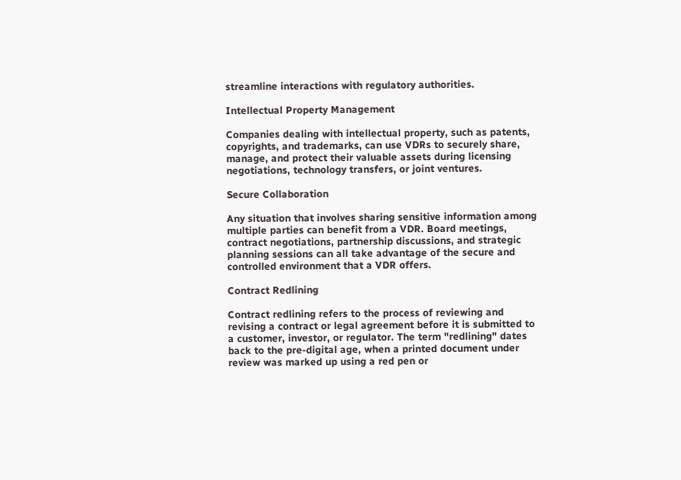streamline interactions with regulatory authorities.

Intellectual Property Management

Companies dealing with intellectual property, such as patents, copyrights, and trademarks, can use VDRs to securely share, manage, and protect their valuable assets during licensing negotiations, technology transfers, or joint ventures.

Secure Collaboration

Any situation that involves sharing sensitive information among multiple parties can benefit from a VDR. Board meetings, contract negotiations, partnership discussions, and strategic planning sessions can all take advantage of the secure and controlled environment that a VDR offers.

Contract Redlining

Contract redlining refers to the process of reviewing and revising a contract or legal agreement before it is submitted to a customer, investor, or regulator. The term "redlining" dates back to the pre-digital age, when a printed document under review was marked up using a red pen or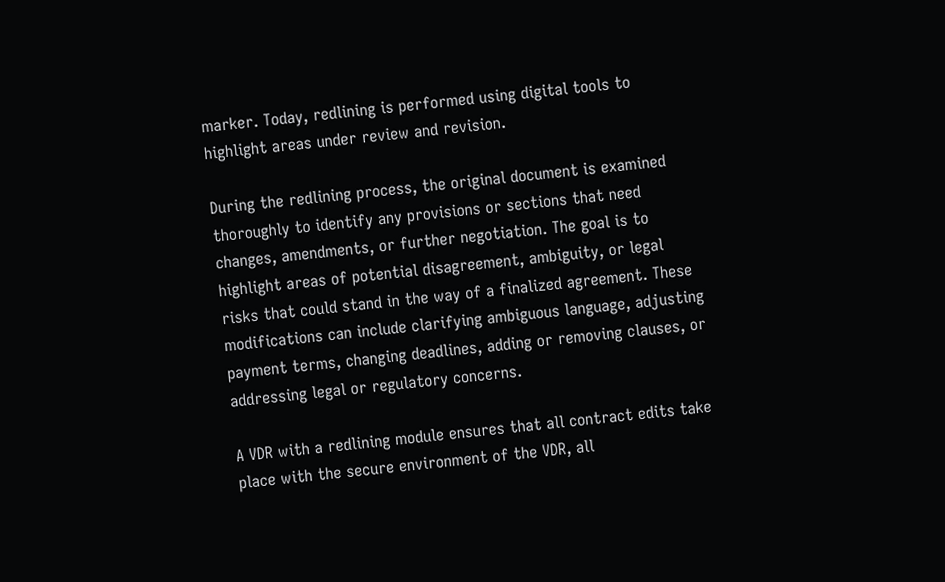marker. Today, redlining is performed using digital tools to highlight areas under review and revision.

During the redlining process, the original document is examined thoroughly to identify any provisions or sections that need changes, amendments, or further negotiation. The goal is to highlight areas of potential disagreement, ambiguity, or legal risks that could stand in the way of a finalized agreement. These modifications can include clarifying ambiguous language, adjusting payment terms, changing deadlines, adding or removing clauses, or addressing legal or regulatory concerns.

A VDR with a redlining module ensures that all contract edits take place with the secure environment of the VDR, all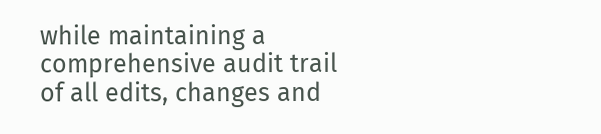while maintaining a comprehensive audit trail of all edits, changes and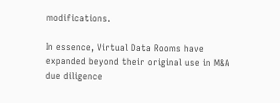modifications.

In essence, Virtual Data Rooms have expanded beyond their original use in M&A due diligence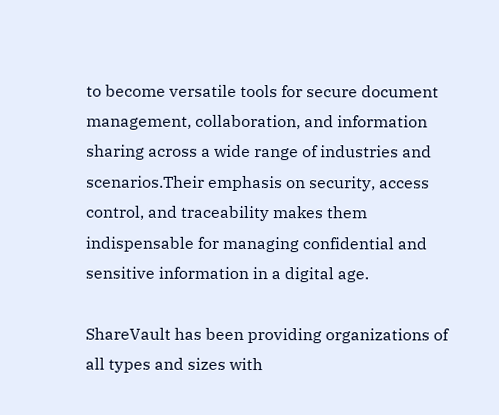to become versatile tools for secure document management, collaboration, and information sharing across a wide range of industries and scenarios.Their emphasis on security, access control, and traceability makes them indispensable for managing confidential and sensitive information in a digital age.

ShareVault has been providing organizations of all types and sizes with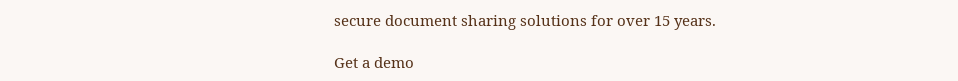secure document sharing solutions for over 15 years.

Get a demo